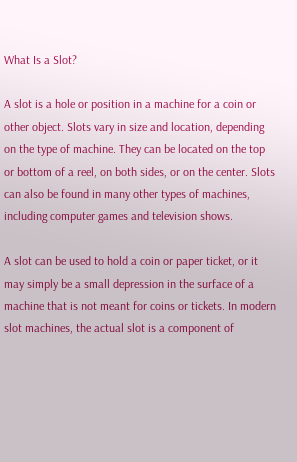What Is a Slot?

A slot is a hole or position in a machine for a coin or other object. Slots vary in size and location, depending on the type of machine. They can be located on the top or bottom of a reel, on both sides, or on the center. Slots can also be found in many other types of machines, including computer games and television shows.

A slot can be used to hold a coin or paper ticket, or it may simply be a small depression in the surface of a machine that is not meant for coins or tickets. In modern slot machines, the actual slot is a component of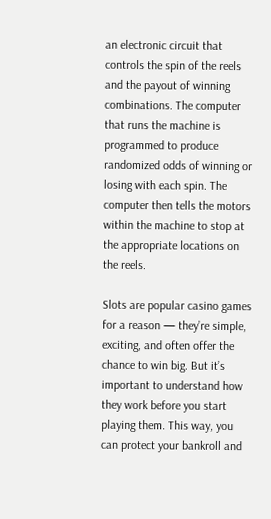an electronic circuit that controls the spin of the reels and the payout of winning combinations. The computer that runs the machine is programmed to produce randomized odds of winning or losing with each spin. The computer then tells the motors within the machine to stop at the appropriate locations on the reels.

Slots are popular casino games for a reason — they’re simple, exciting, and often offer the chance to win big. But it’s important to understand how they work before you start playing them. This way, you can protect your bankroll and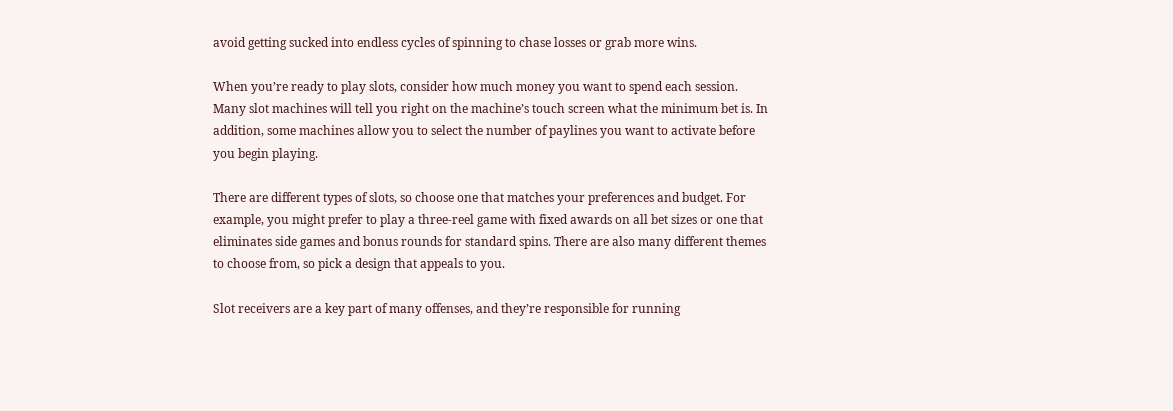avoid getting sucked into endless cycles of spinning to chase losses or grab more wins.

When you’re ready to play slots, consider how much money you want to spend each session. Many slot machines will tell you right on the machine’s touch screen what the minimum bet is. In addition, some machines allow you to select the number of paylines you want to activate before you begin playing.

There are different types of slots, so choose one that matches your preferences and budget. For example, you might prefer to play a three-reel game with fixed awards on all bet sizes or one that eliminates side games and bonus rounds for standard spins. There are also many different themes to choose from, so pick a design that appeals to you.

Slot receivers are a key part of many offenses, and they’re responsible for running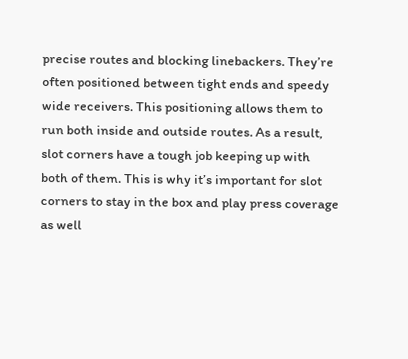precise routes and blocking linebackers. They’re often positioned between tight ends and speedy wide receivers. This positioning allows them to run both inside and outside routes. As a result, slot corners have a tough job keeping up with both of them. This is why it’s important for slot corners to stay in the box and play press coverage as well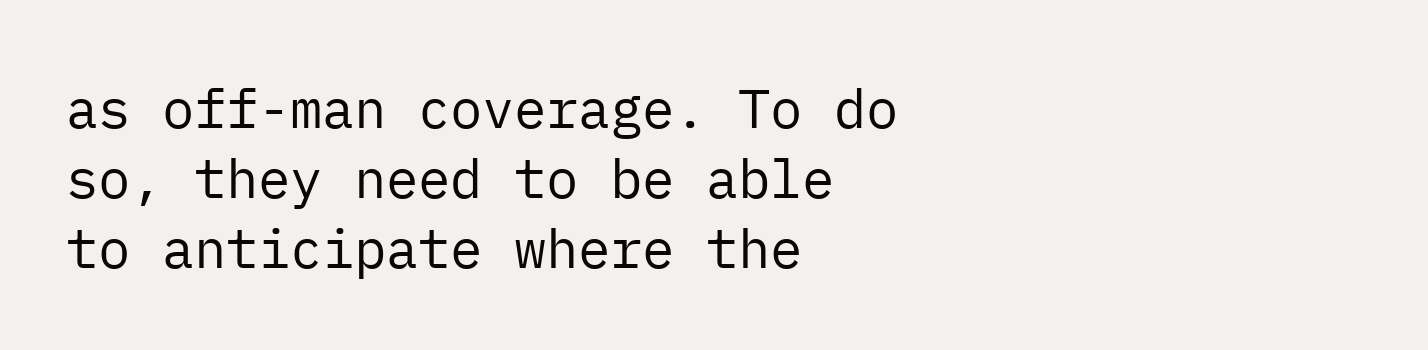as off-man coverage. To do so, they need to be able to anticipate where the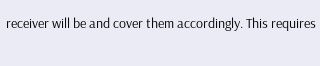receiver will be and cover them accordingly. This requires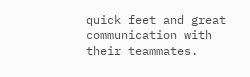quick feet and great communication with their teammates.